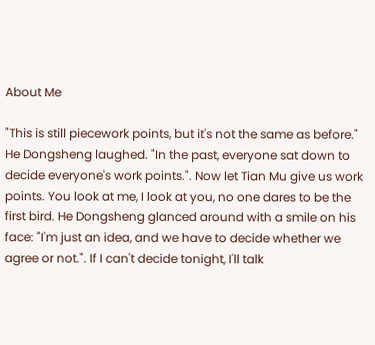About Me

"This is still piecework points, but it's not the same as before." He Dongsheng laughed. "In the past, everyone sat down to decide everyone's work points.". Now let Tian Mu give us work points. You look at me, I look at you, no one dares to be the first bird. He Dongsheng glanced around with a smile on his face: "I'm just an idea, and we have to decide whether we agree or not.". If I can't decide tonight, I'll talk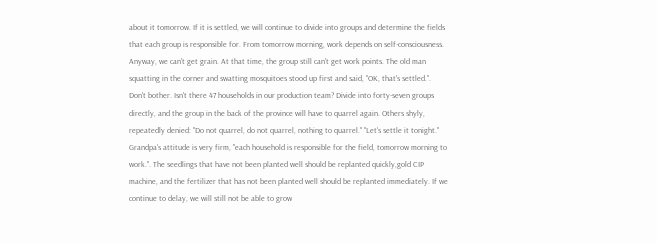about it tomorrow. If it is settled, we will continue to divide into groups and determine the fields that each group is responsible for. From tomorrow morning, work depends on self-consciousness. Anyway, we can't get grain. At that time, the group still can't get work points. The old man squatting in the corner and swatting mosquitoes stood up first and said, "OK, that's settled.". Don't bother. Isn't there 47 households in our production team? Divide into forty-seven groups directly, and the group in the back of the province will have to quarrel again. Others shyly, repeatedly denied: "Do not quarrel, do not quarrel, nothing to quarrel." "Let's settle it tonight." Grandpa's attitude is very firm, "each household is responsible for the field, tomorrow morning to work.". The seedlings that have not been planted well should be replanted quickly,gold CIP machine, and the fertilizer that has not been planted well should be replanted immediately. If we continue to delay, we will still not be able to grow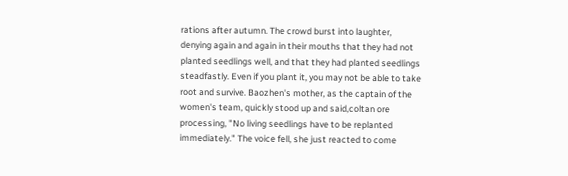rations after autumn. The crowd burst into laughter, denying again and again in their mouths that they had not planted seedlings well, and that they had planted seedlings steadfastly. Even if you plant it, you may not be able to take root and survive. Baozhen's mother, as the captain of the women's team, quickly stood up and said,coltan ore processing, "No living seedlings have to be replanted immediately." The voice fell, she just reacted to come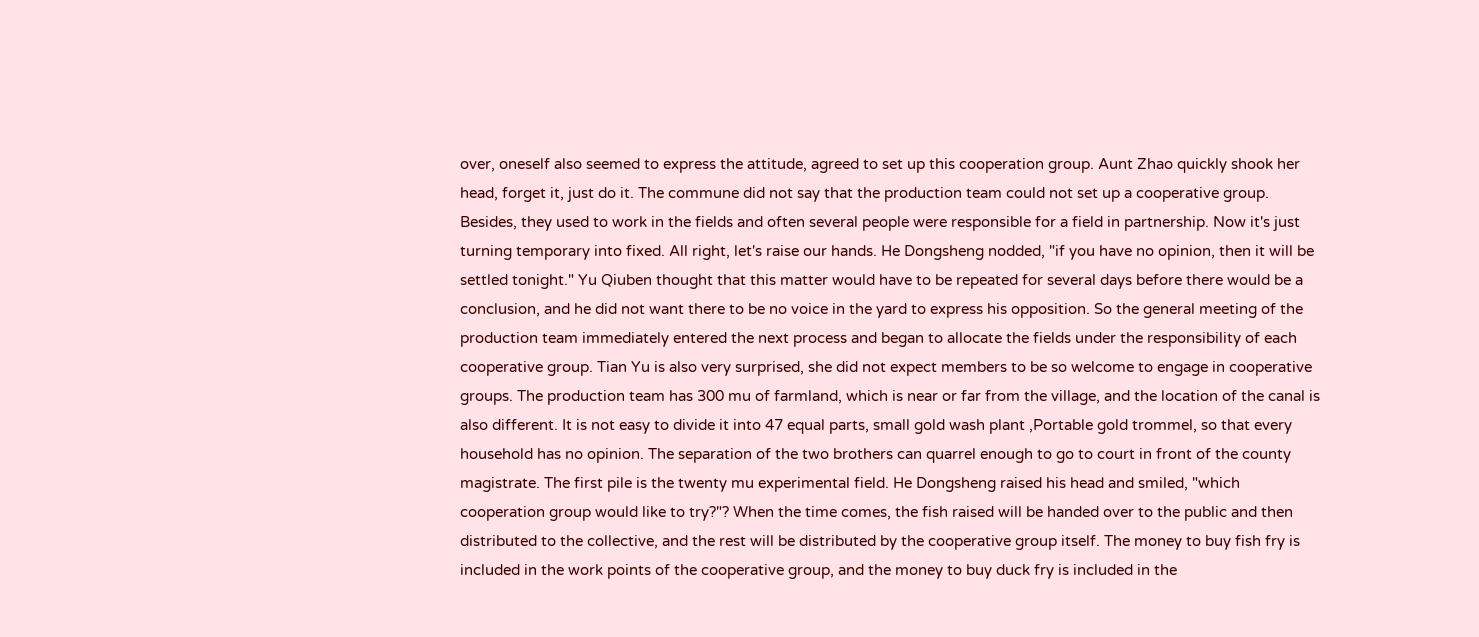over, oneself also seemed to express the attitude, agreed to set up this cooperation group. Aunt Zhao quickly shook her head, forget it, just do it. The commune did not say that the production team could not set up a cooperative group. Besides, they used to work in the fields and often several people were responsible for a field in partnership. Now it's just turning temporary into fixed. All right, let's raise our hands. He Dongsheng nodded, "if you have no opinion, then it will be settled tonight." Yu Qiuben thought that this matter would have to be repeated for several days before there would be a conclusion, and he did not want there to be no voice in the yard to express his opposition. So the general meeting of the production team immediately entered the next process and began to allocate the fields under the responsibility of each cooperative group. Tian Yu is also very surprised, she did not expect members to be so welcome to engage in cooperative groups. The production team has 300 mu of farmland, which is near or far from the village, and the location of the canal is also different. It is not easy to divide it into 47 equal parts, small gold wash plant ,Portable gold trommel, so that every household has no opinion. The separation of the two brothers can quarrel enough to go to court in front of the county magistrate. The first pile is the twenty mu experimental field. He Dongsheng raised his head and smiled, "which cooperation group would like to try?"? When the time comes, the fish raised will be handed over to the public and then distributed to the collective, and the rest will be distributed by the cooperative group itself. The money to buy fish fry is included in the work points of the cooperative group, and the money to buy duck fry is included in the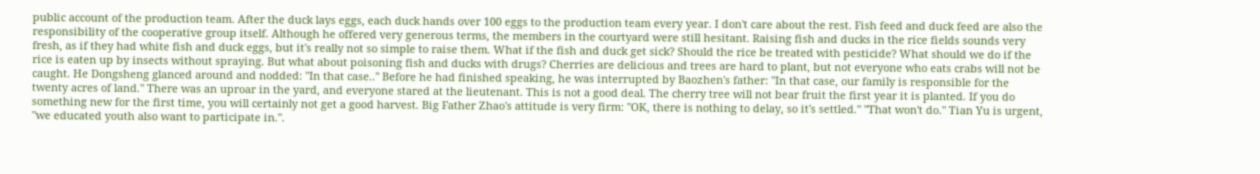public account of the production team. After the duck lays eggs, each duck hands over 100 eggs to the production team every year. I don't care about the rest. Fish feed and duck feed are also the responsibility of the cooperative group itself. Although he offered very generous terms, the members in the courtyard were still hesitant. Raising fish and ducks in the rice fields sounds very fresh, as if they had white fish and duck eggs, but it's really not so simple to raise them. What if the fish and duck get sick? Should the rice be treated with pesticide? What should we do if the rice is eaten up by insects without spraying. But what about poisoning fish and ducks with drugs? Cherries are delicious and trees are hard to plant, but not everyone who eats crabs will not be caught. He Dongsheng glanced around and nodded: "In that case.." Before he had finished speaking, he was interrupted by Baozhen's father: "In that case, our family is responsible for the twenty acres of land." There was an uproar in the yard, and everyone stared at the lieutenant. This is not a good deal. The cherry tree will not bear fruit the first year it is planted. If you do something new for the first time, you will certainly not get a good harvest. Big Father Zhao's attitude is very firm: "OK, there is nothing to delay, so it's settled." "That won't do." Tian Yu is urgent, "we educated youth also want to participate in.".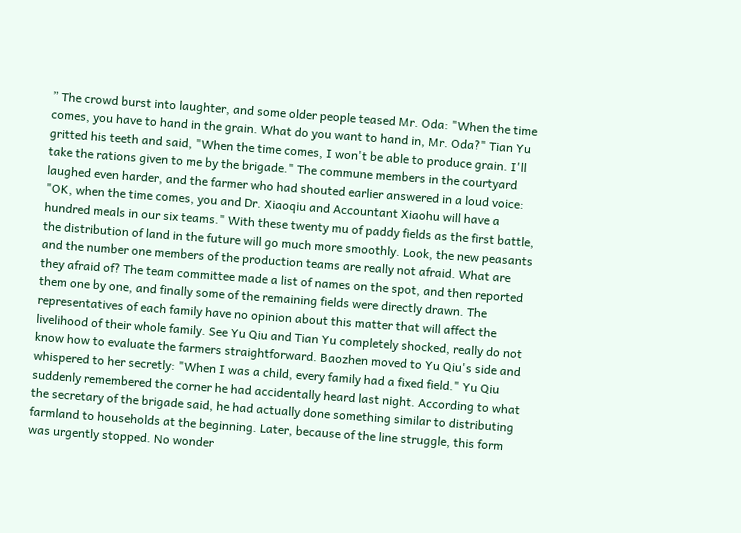” The crowd burst into laughter, and some older people teased Mr. Oda: "When the time comes, you have to hand in the grain. What do you want to hand in, Mr. Oda?" Tian Yu gritted his teeth and said, "When the time comes, I won't be able to produce grain. I'll take the rations given to me by the brigade." The commune members in the courtyard laughed even harder, and the farmer who had shouted earlier answered in a loud voice: "OK, when the time comes, you and Dr. Xiaoqiu and Accountant Xiaohu will have a hundred meals in our six teams." With these twenty mu of paddy fields as the first battle, the distribution of land in the future will go much more smoothly. Look, the new peasants and the number one members of the production teams are really not afraid. What are they afraid of? The team committee made a list of names on the spot, and then reported them one by one, and finally some of the remaining fields were directly drawn. The representatives of each family have no opinion about this matter that will affect the livelihood of their whole family. See Yu Qiu and Tian Yu completely shocked, really do not know how to evaluate the farmers straightforward. Baozhen moved to Yu Qiu's side and whispered to her secretly: "When I was a child, every family had a fixed field." Yu Qiu suddenly remembered the corner he had accidentally heard last night. According to what the secretary of the brigade said, he had actually done something similar to distributing farmland to households at the beginning. Later, because of the line struggle, this form was urgently stopped. No wonder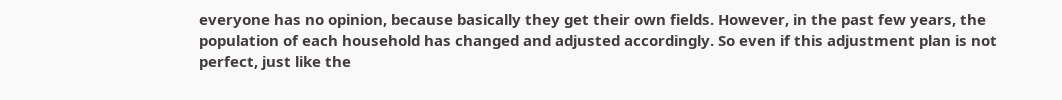everyone has no opinion, because basically they get their own fields. However, in the past few years, the population of each household has changed and adjusted accordingly. So even if this adjustment plan is not perfect, just like the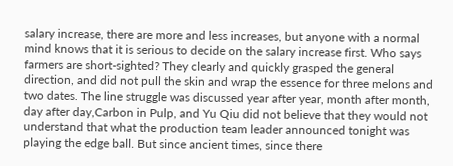salary increase, there are more and less increases, but anyone with a normal mind knows that it is serious to decide on the salary increase first. Who says farmers are short-sighted? They clearly and quickly grasped the general direction, and did not pull the skin and wrap the essence for three melons and two dates. The line struggle was discussed year after year, month after month, day after day,Carbon in Pulp, and Yu Qiu did not believe that they would not understand that what the production team leader announced tonight was playing the edge ball. But since ancient times, since there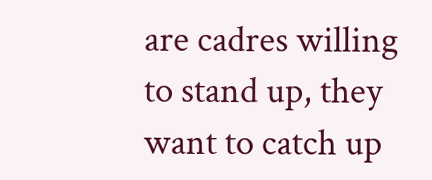are cadres willing to stand up, they want to catch up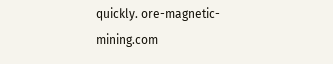quickly. ore-magnetic-mining.com